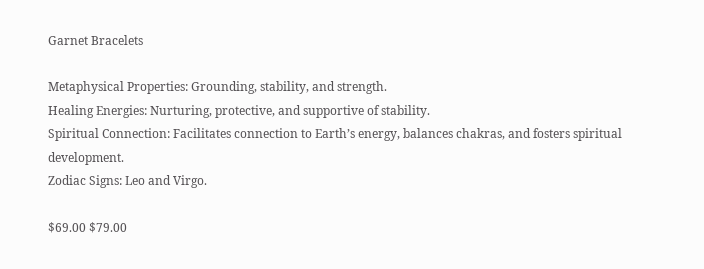Garnet Bracelets

Metaphysical Properties: Grounding, stability, and strength.
Healing Energies: Nurturing, protective, and supportive of stability.
Spiritual Connection: Facilitates connection to Earth’s energy, balances chakras, and fosters spiritual development.
Zodiac Signs: Leo and Virgo.

$69.00 $79.00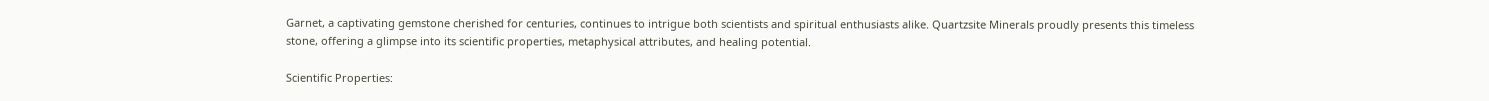Garnet, a captivating gemstone cherished for centuries, continues to intrigue both scientists and spiritual enthusiasts alike. Quartzsite Minerals proudly presents this timeless stone, offering a glimpse into its scientific properties, metaphysical attributes, and healing potential.

Scientific Properties: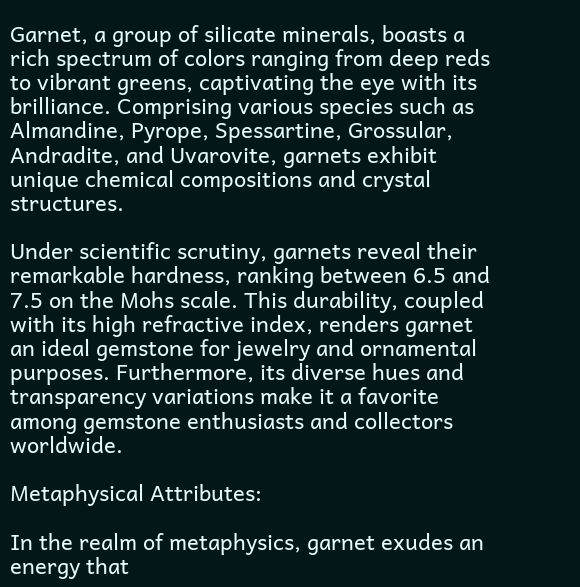Garnet, a group of silicate minerals, boasts a rich spectrum of colors ranging from deep reds to vibrant greens, captivating the eye with its brilliance. Comprising various species such as Almandine, Pyrope, Spessartine, Grossular, Andradite, and Uvarovite, garnets exhibit unique chemical compositions and crystal structures.

Under scientific scrutiny, garnets reveal their remarkable hardness, ranking between 6.5 and 7.5 on the Mohs scale. This durability, coupled with its high refractive index, renders garnet an ideal gemstone for jewelry and ornamental purposes. Furthermore, its diverse hues and transparency variations make it a favorite among gemstone enthusiasts and collectors worldwide.

Metaphysical Attributes:

In the realm of metaphysics, garnet exudes an energy that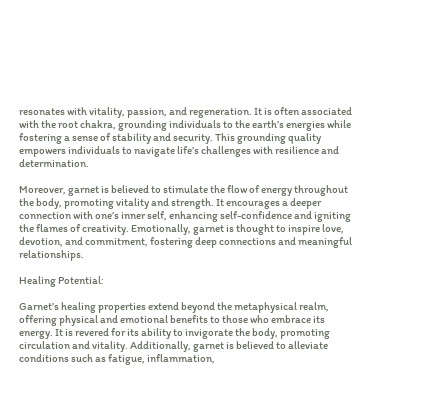resonates with vitality, passion, and regeneration. It is often associated with the root chakra, grounding individuals to the earth’s energies while fostering a sense of stability and security. This grounding quality empowers individuals to navigate life’s challenges with resilience and determination.

Moreover, garnet is believed to stimulate the flow of energy throughout the body, promoting vitality and strength. It encourages a deeper connection with one’s inner self, enhancing self-confidence and igniting the flames of creativity. Emotionally, garnet is thought to inspire love, devotion, and commitment, fostering deep connections and meaningful relationships.

Healing Potential:

Garnet’s healing properties extend beyond the metaphysical realm, offering physical and emotional benefits to those who embrace its energy. It is revered for its ability to invigorate the body, promoting circulation and vitality. Additionally, garnet is believed to alleviate conditions such as fatigue, inflammation,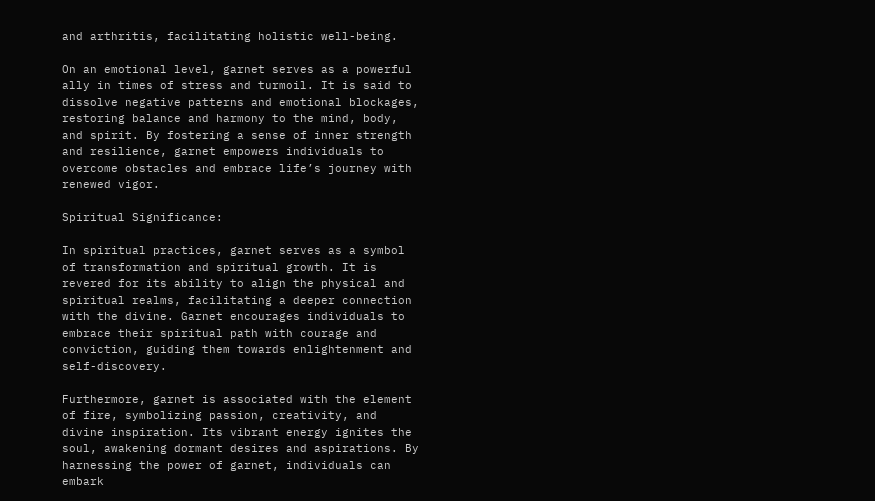and arthritis, facilitating holistic well-being.

On an emotional level, garnet serves as a powerful ally in times of stress and turmoil. It is said to dissolve negative patterns and emotional blockages, restoring balance and harmony to the mind, body, and spirit. By fostering a sense of inner strength and resilience, garnet empowers individuals to overcome obstacles and embrace life’s journey with renewed vigor.

Spiritual Significance:

In spiritual practices, garnet serves as a symbol of transformation and spiritual growth. It is revered for its ability to align the physical and spiritual realms, facilitating a deeper connection with the divine. Garnet encourages individuals to embrace their spiritual path with courage and conviction, guiding them towards enlightenment and self-discovery.

Furthermore, garnet is associated with the element of fire, symbolizing passion, creativity, and divine inspiration. Its vibrant energy ignites the soul, awakening dormant desires and aspirations. By harnessing the power of garnet, individuals can embark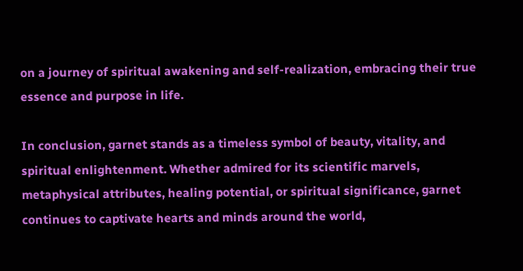on a journey of spiritual awakening and self-realization, embracing their true essence and purpose in life.

In conclusion, garnet stands as a timeless symbol of beauty, vitality, and spiritual enlightenment. Whether admired for its scientific marvels, metaphysical attributes, healing potential, or spiritual significance, garnet continues to captivate hearts and minds around the world,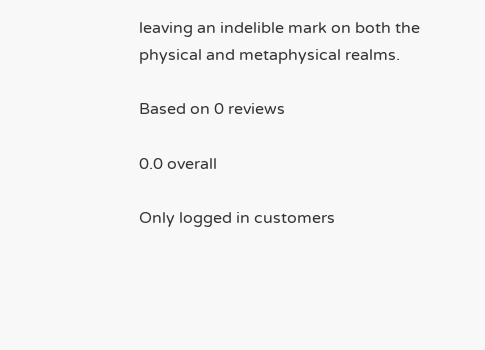leaving an indelible mark on both the physical and metaphysical realms.

Based on 0 reviews

0.0 overall

Only logged in customers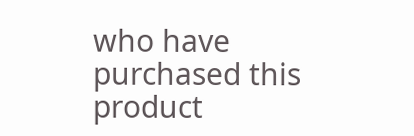who have purchased this product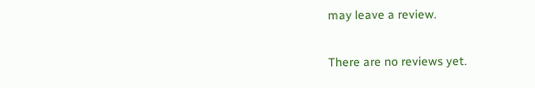may leave a review.

There are no reviews yet.